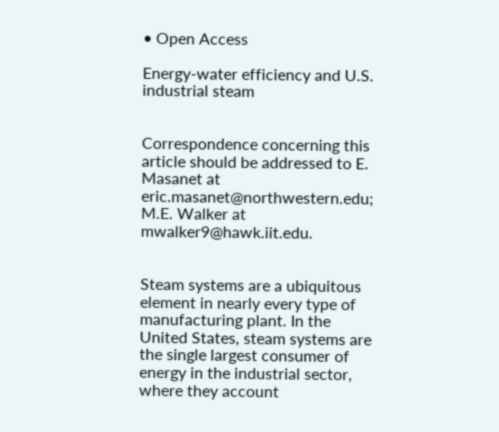• Open Access

Energy-water efficiency and U.S. industrial steam


Correspondence concerning this article should be addressed to E. Masanet at eric.masanet@northwestern.edu; M.E. Walker at mwalker9@hawk.iit.edu.


Steam systems are a ubiquitous element in nearly every type of manufacturing plant. In the United States, steam systems are the single largest consumer of energy in the industrial sector, where they account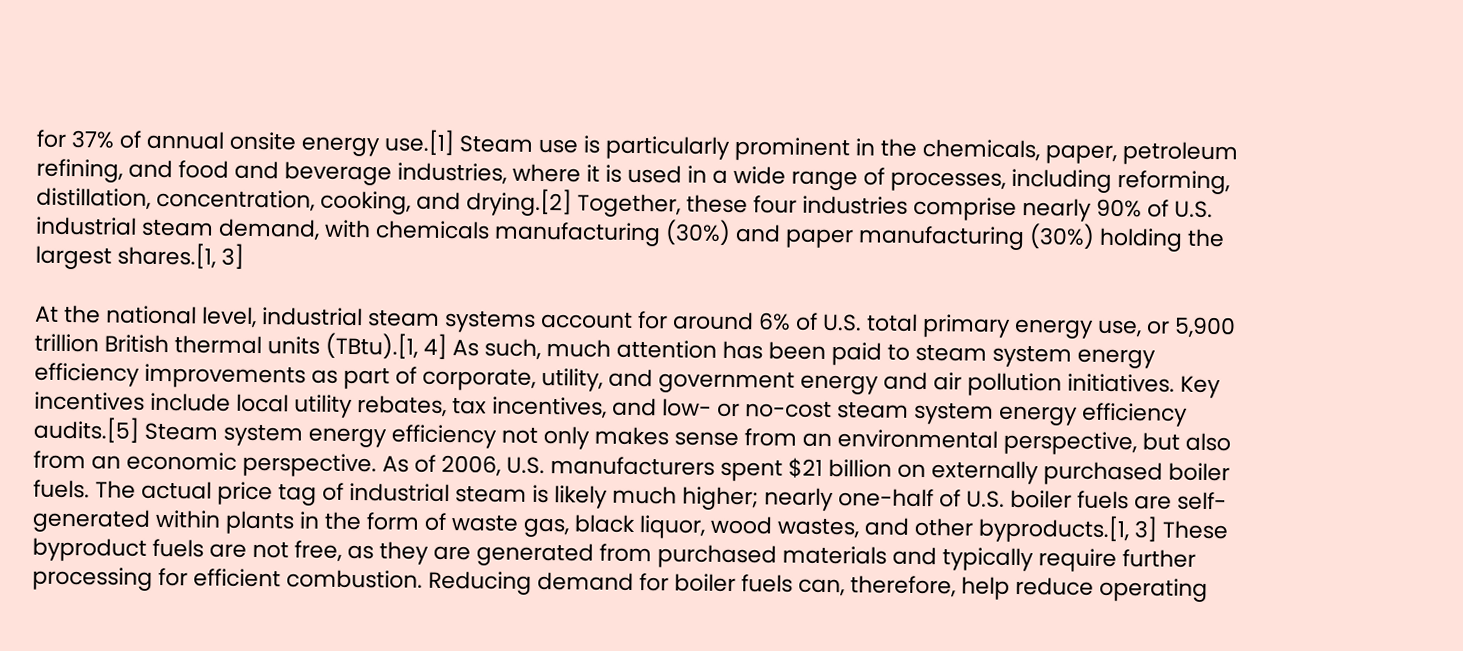for 37% of annual onsite energy use.[1] Steam use is particularly prominent in the chemicals, paper, petroleum refining, and food and beverage industries, where it is used in a wide range of processes, including reforming, distillation, concentration, cooking, and drying.[2] Together, these four industries comprise nearly 90% of U.S. industrial steam demand, with chemicals manufacturing (30%) and paper manufacturing (30%) holding the largest shares.[1, 3]

At the national level, industrial steam systems account for around 6% of U.S. total primary energy use, or 5,900 trillion British thermal units (TBtu).[1, 4] As such, much attention has been paid to steam system energy efficiency improvements as part of corporate, utility, and government energy and air pollution initiatives. Key incentives include local utility rebates, tax incentives, and low- or no-cost steam system energy efficiency audits.[5] Steam system energy efficiency not only makes sense from an environmental perspective, but also from an economic perspective. As of 2006, U.S. manufacturers spent $21 billion on externally purchased boiler fuels. The actual price tag of industrial steam is likely much higher; nearly one-half of U.S. boiler fuels are self-generated within plants in the form of waste gas, black liquor, wood wastes, and other byproducts.[1, 3] These byproduct fuels are not free, as they are generated from purchased materials and typically require further processing for efficient combustion. Reducing demand for boiler fuels can, therefore, help reduce operating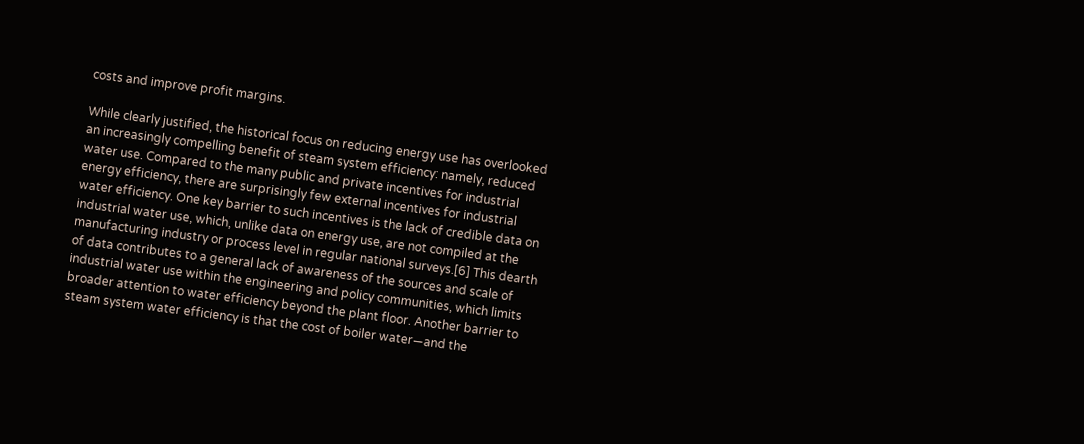costs and improve profit margins.

While clearly justified, the historical focus on reducing energy use has overlooked an increasingly compelling benefit of steam system efficiency: namely, reduced water use. Compared to the many public and private incentives for industrial energy efficiency, there are surprisingly few external incentives for industrial water efficiency. One key barrier to such incentives is the lack of credible data on industrial water use, which, unlike data on energy use, are not compiled at the manufacturing industry or process level in regular national surveys.[6] This dearth of data contributes to a general lack of awareness of the sources and scale of industrial water use within the engineering and policy communities, which limits broader attention to water efficiency beyond the plant floor. Another barrier to steam system water efficiency is that the cost of boiler water—and the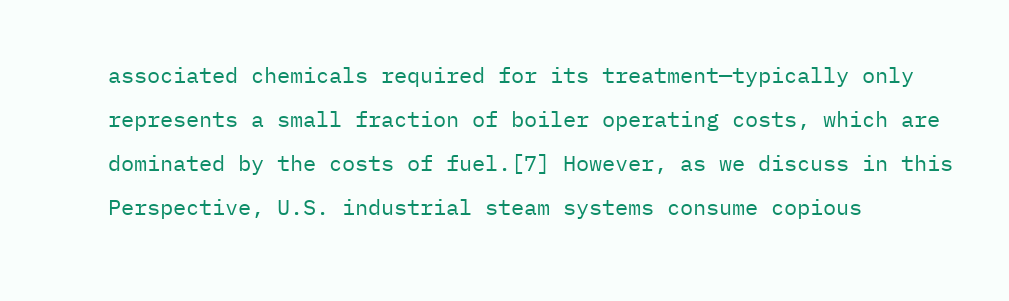associated chemicals required for its treatment—typically only represents a small fraction of boiler operating costs, which are dominated by the costs of fuel.[7] However, as we discuss in this Perspective, U.S. industrial steam systems consume copious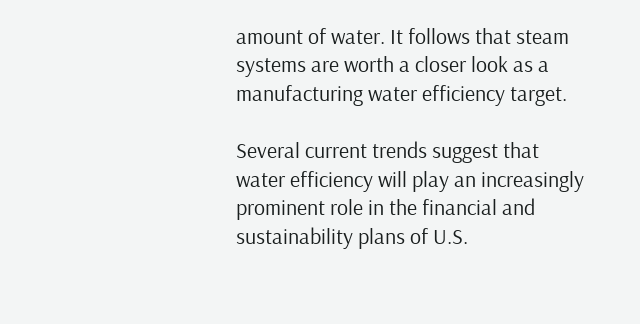amount of water. It follows that steam systems are worth a closer look as a manufacturing water efficiency target.

Several current trends suggest that water efficiency will play an increasingly prominent role in the financial and sustainability plans of U.S.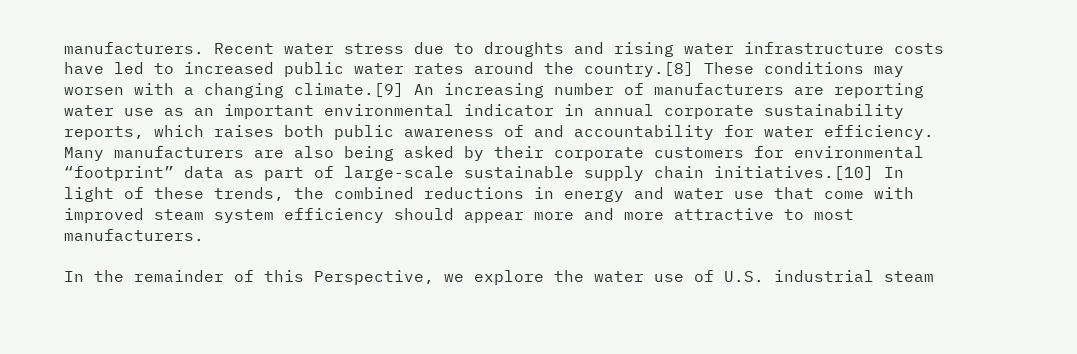manufacturers. Recent water stress due to droughts and rising water infrastructure costs have led to increased public water rates around the country.[8] These conditions may worsen with a changing climate.[9] An increasing number of manufacturers are reporting water use as an important environmental indicator in annual corporate sustainability reports, which raises both public awareness of and accountability for water efficiency. Many manufacturers are also being asked by their corporate customers for environmental “footprint” data as part of large-scale sustainable supply chain initiatives.[10] In light of these trends, the combined reductions in energy and water use that come with improved steam system efficiency should appear more and more attractive to most manufacturers.

In the remainder of this Perspective, we explore the water use of U.S. industrial steam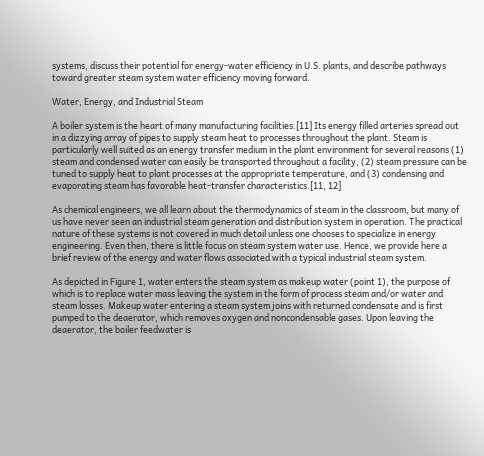systems, discuss their potential for energy-water efficiency in U.S. plants, and describe pathways toward greater steam system water efficiency moving forward.

Water, Energy, and Industrial Steam

A boiler system is the heart of many manufacturing facilities.[11] Its energy filled arteries spread out in a dizzying array of pipes to supply steam heat to processes throughout the plant. Steam is particularly well suited as an energy transfer medium in the plant environment for several reasons (1) steam and condensed water can easily be transported throughout a facility, (2) steam pressure can be tuned to supply heat to plant processes at the appropriate temperature, and (3) condensing and evaporating steam has favorable heat-transfer characteristics.[11, 12]

As chemical engineers, we all learn about the thermodynamics of steam in the classroom, but many of us have never seen an industrial steam generation and distribution system in operation. The practical nature of these systems is not covered in much detail unless one chooses to specialize in energy engineering. Even then, there is little focus on steam system water use. Hence, we provide here a brief review of the energy and water flows associated with a typical industrial steam system.

As depicted in Figure 1, water enters the steam system as makeup water (point 1), the purpose of which is to replace water mass leaving the system in the form of process steam and/or water and steam losses. Makeup water entering a steam system joins with returned condensate and is first pumped to the deaerator, which removes oxygen and noncondensable gases. Upon leaving the deaerator, the boiler feedwater is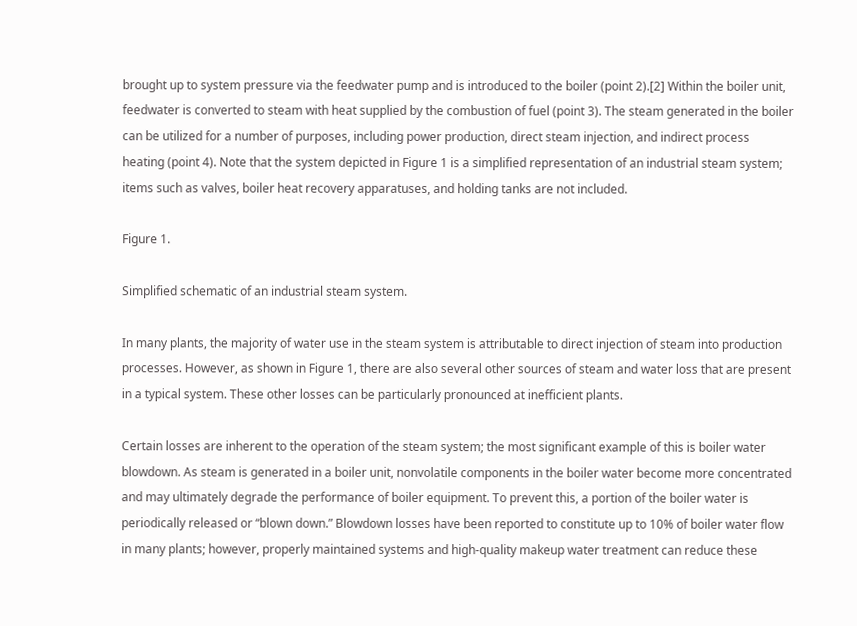brought up to system pressure via the feedwater pump and is introduced to the boiler (point 2).[2] Within the boiler unit, feedwater is converted to steam with heat supplied by the combustion of fuel (point 3). The steam generated in the boiler can be utilized for a number of purposes, including power production, direct steam injection, and indirect process heating (point 4). Note that the system depicted in Figure 1 is a simplified representation of an industrial steam system; items such as valves, boiler heat recovery apparatuses, and holding tanks are not included.

Figure 1.

Simplified schematic of an industrial steam system.

In many plants, the majority of water use in the steam system is attributable to direct injection of steam into production processes. However, as shown in Figure 1, there are also several other sources of steam and water loss that are present in a typical system. These other losses can be particularly pronounced at inefficient plants.

Certain losses are inherent to the operation of the steam system; the most significant example of this is boiler water blowdown. As steam is generated in a boiler unit, nonvolatile components in the boiler water become more concentrated and may ultimately degrade the performance of boiler equipment. To prevent this, a portion of the boiler water is periodically released or “blown down.” Blowdown losses have been reported to constitute up to 10% of boiler water flow in many plants; however, properly maintained systems and high-quality makeup water treatment can reduce these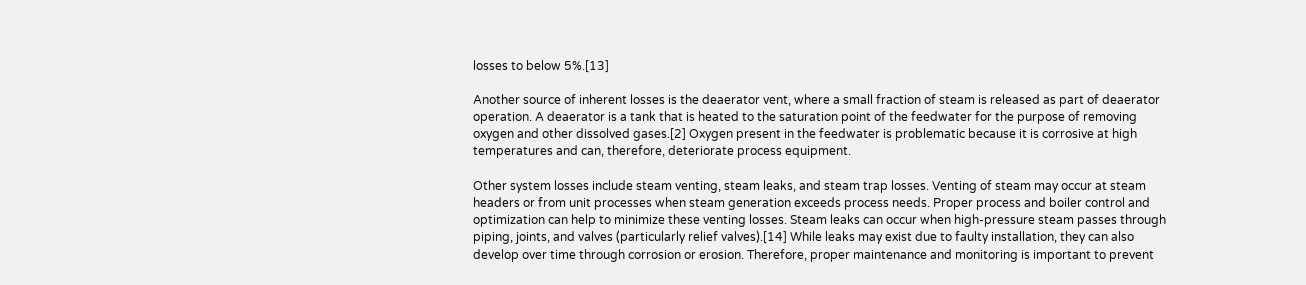losses to below 5%.[13]

Another source of inherent losses is the deaerator vent, where a small fraction of steam is released as part of deaerator operation. A deaerator is a tank that is heated to the saturation point of the feedwater for the purpose of removing oxygen and other dissolved gases.[2] Oxygen present in the feedwater is problematic because it is corrosive at high temperatures and can, therefore, deteriorate process equipment.

Other system losses include steam venting, steam leaks, and steam trap losses. Venting of steam may occur at steam headers or from unit processes when steam generation exceeds process needs. Proper process and boiler control and optimization can help to minimize these venting losses. Steam leaks can occur when high-pressure steam passes through piping, joints, and valves (particularly relief valves).[14] While leaks may exist due to faulty installation, they can also develop over time through corrosion or erosion. Therefore, proper maintenance and monitoring is important to prevent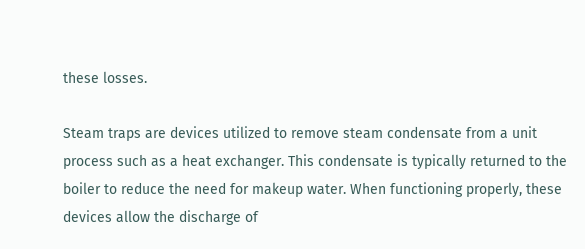these losses.

Steam traps are devices utilized to remove steam condensate from a unit process such as a heat exchanger. This condensate is typically returned to the boiler to reduce the need for makeup water. When functioning properly, these devices allow the discharge of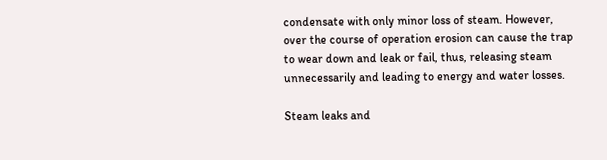condensate with only minor loss of steam. However, over the course of operation erosion can cause the trap to wear down and leak or fail, thus, releasing steam unnecessarily and leading to energy and water losses.

Steam leaks and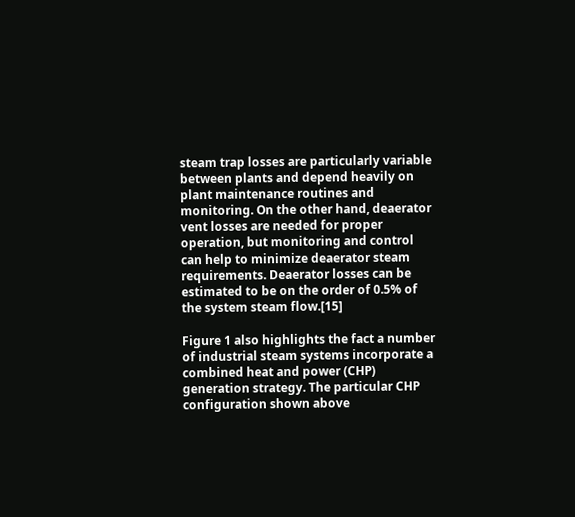steam trap losses are particularly variable between plants and depend heavily on plant maintenance routines and monitoring. On the other hand, deaerator vent losses are needed for proper operation, but monitoring and control can help to minimize deaerator steam requirements. Deaerator losses can be estimated to be on the order of 0.5% of the system steam flow.[15]

Figure 1 also highlights the fact a number of industrial steam systems incorporate a combined heat and power (CHP) generation strategy. The particular CHP configuration shown above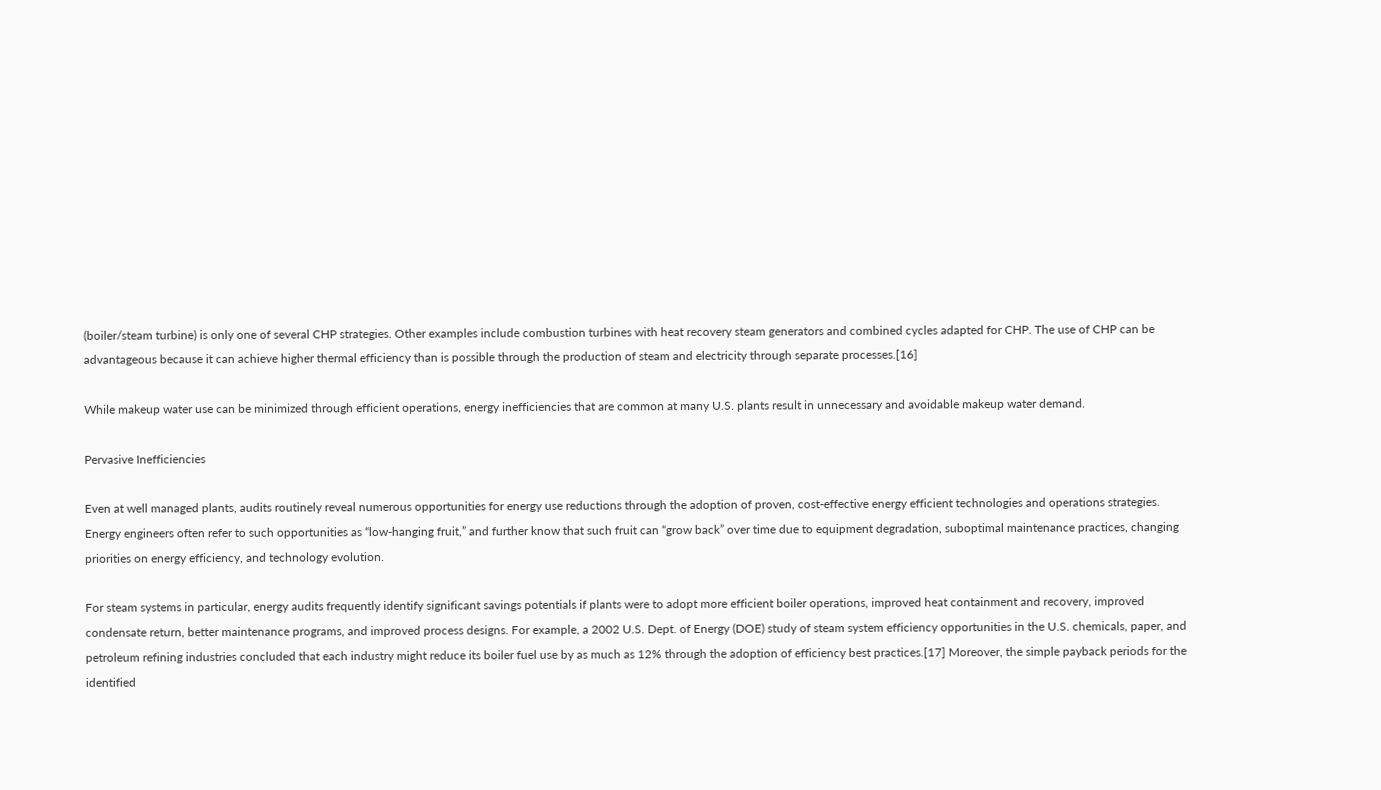(boiler/steam turbine) is only one of several CHP strategies. Other examples include combustion turbines with heat recovery steam generators and combined cycles adapted for CHP. The use of CHP can be advantageous because it can achieve higher thermal efficiency than is possible through the production of steam and electricity through separate processes.[16]

While makeup water use can be minimized through efficient operations, energy inefficiencies that are common at many U.S. plants result in unnecessary and avoidable makeup water demand.

Pervasive Inefficiencies

Even at well managed plants, audits routinely reveal numerous opportunities for energy use reductions through the adoption of proven, cost-effective energy efficient technologies and operations strategies. Energy engineers often refer to such opportunities as “low-hanging fruit,” and further know that such fruit can “grow back” over time due to equipment degradation, suboptimal maintenance practices, changing priorities on energy efficiency, and technology evolution.

For steam systems in particular, energy audits frequently identify significant savings potentials if plants were to adopt more efficient boiler operations, improved heat containment and recovery, improved condensate return, better maintenance programs, and improved process designs. For example, a 2002 U.S. Dept. of Energy (DOE) study of steam system efficiency opportunities in the U.S. chemicals, paper, and petroleum refining industries concluded that each industry might reduce its boiler fuel use by as much as 12% through the adoption of efficiency best practices.[17] Moreover, the simple payback periods for the identified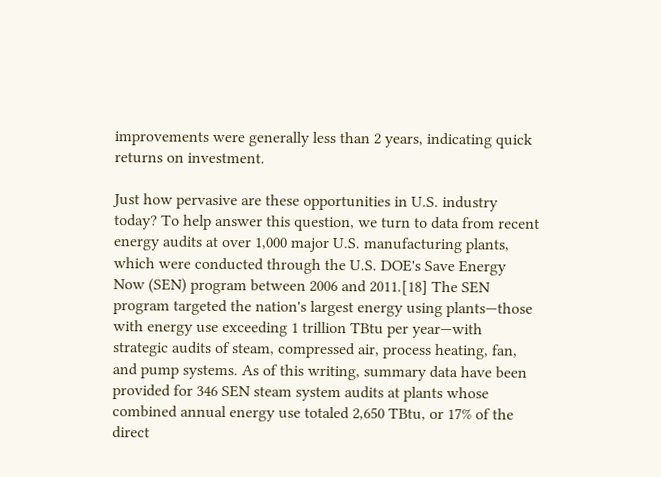improvements were generally less than 2 years, indicating quick returns on investment.

Just how pervasive are these opportunities in U.S. industry today? To help answer this question, we turn to data from recent energy audits at over 1,000 major U.S. manufacturing plants, which were conducted through the U.S. DOE's Save Energy Now (SEN) program between 2006 and 2011.[18] The SEN program targeted the nation's largest energy using plants—those with energy use exceeding 1 trillion TBtu per year—with strategic audits of steam, compressed air, process heating, fan, and pump systems. As of this writing, summary data have been provided for 346 SEN steam system audits at plants whose combined annual energy use totaled 2,650 TBtu, or 17% of the direct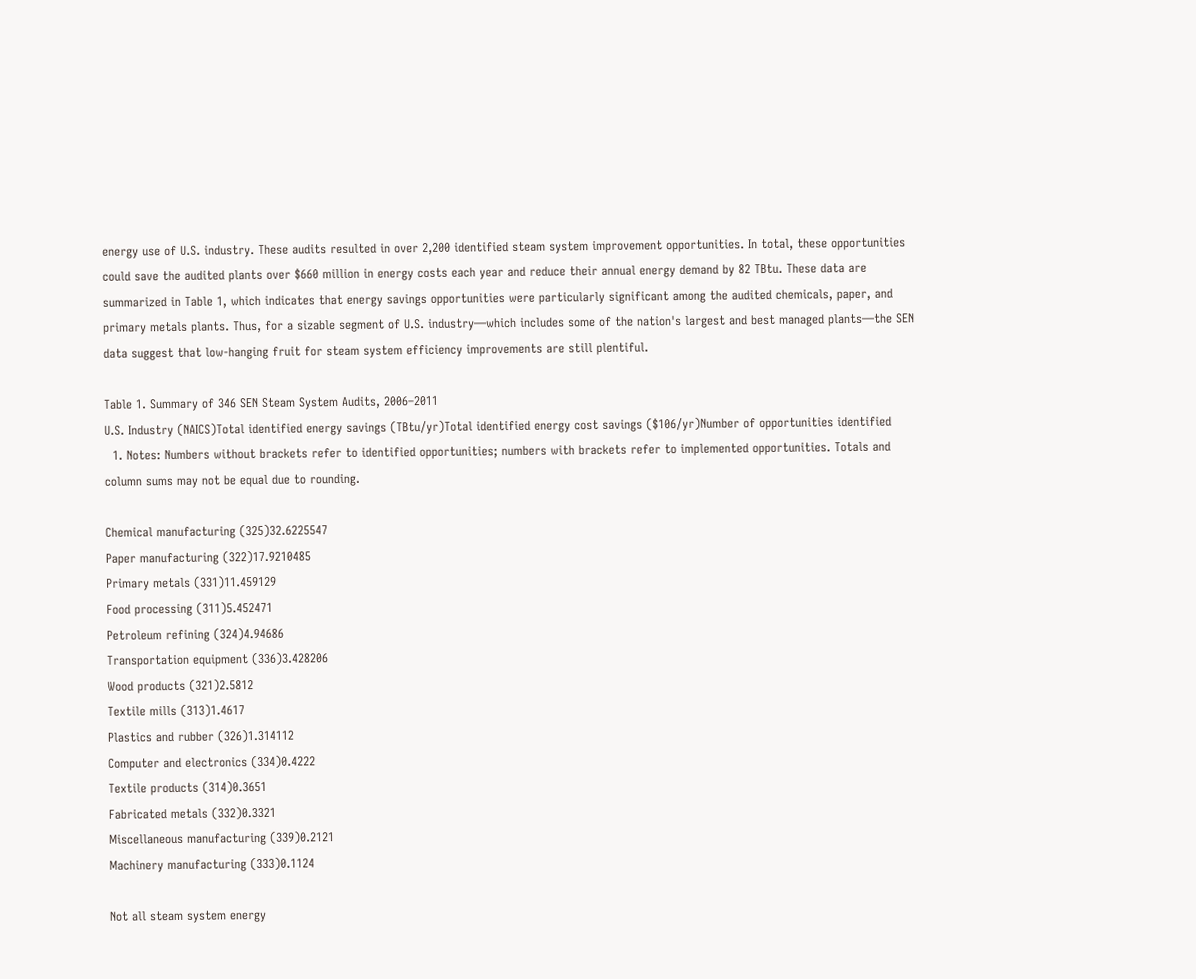energy use of U.S. industry. These audits resulted in over 2,200 identified steam system improvement opportunities. In total, these opportunities could save the audited plants over $660 million in energy costs each year and reduce their annual energy demand by 82 TBtu. These data are summarized in Table 1, which indicates that energy savings opportunities were particularly significant among the audited chemicals, paper, and primary metals plants. Thus, for a sizable segment of U.S. industry—which includes some of the nation's largest and best managed plants—the SEN data suggest that low-hanging fruit for steam system efficiency improvements are still plentiful.

Table 1. Summary of 346 SEN Steam System Audits, 2006–2011
U.S. Industry (NAICS)Total identified energy savings (TBtu/yr)Total identified energy cost savings ($106/yr)Number of opportunities identified
  1. Notes: Numbers without brackets refer to identified opportunities; numbers with brackets refer to implemented opportunities. Totals and column sums may not be equal due to rounding.

Chemical manufacturing (325)32.6225547
Paper manufacturing (322)17.9210485
Primary metals (331)11.459129
Food processing (311)5.452471
Petroleum refining (324)4.94686
Transportation equipment (336)3.428206
Wood products (321)2.5812
Textile mills (313)1.4617
Plastics and rubber (326)1.314112
Computer and electronics (334)0.4222
Textile products (314)0.3651
Fabricated metals (332)0.3321
Miscellaneous manufacturing (339)0.2121
Machinery manufacturing (333)0.1124

Not all steam system energy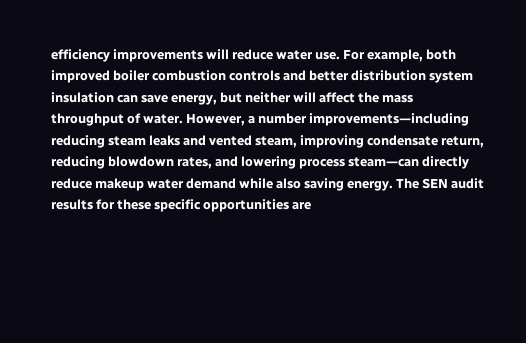efficiency improvements will reduce water use. For example, both improved boiler combustion controls and better distribution system insulation can save energy, but neither will affect the mass throughput of water. However, a number improvements—including reducing steam leaks and vented steam, improving condensate return, reducing blowdown rates, and lowering process steam—can directly reduce makeup water demand while also saving energy. The SEN audit results for these specific opportunities are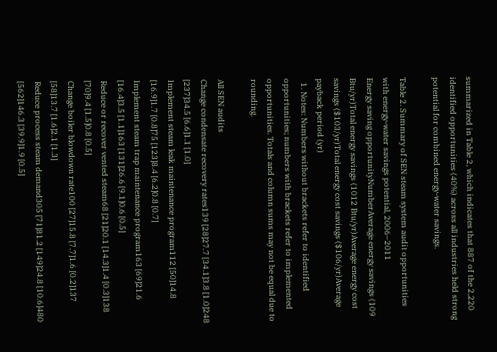summarized in Table 2, which indicates that 887 of the 2,220 identified opportunities (40%) across all industries held strong potential for combined energy-water savings.

Table 2. Summary of SEN steam system audit opportunities with energy-water savings potential, 2006–2011
Energy saving opportunityNumberAverage energy savings (109 Btu/yr)Total energy savings (1012 Btu/yr)Average energy cost savings ($103/yr)Total energy cost savings ($106/yr)Average payback period (yr)
  1. Notes: Numbers without brackets refer to identified opportunities; numbers with brackets refer to implemented opportunities. Totals and column sums may not be equal due to rounding.

All SEN audits
Change condensate recovery rates139 [28]27.7 [34.1]3.8 [1.0]248 [237]34.5 [6.6]1.1 [1.0]
Implement steam leak maintenance program112 [50]14.8 [16.9]1.7 [0.8]75 [123]8.4 [6.2]0.8 [0.7]
Implement steam trap maintenance program163 [69]21.6 [16.4]3.5 [1.1]163 [131]26.6 [9.1]0.6 [0.5]
Reduce or recover vented steam68 [21]20.1 [14.3]1.4 [0.3]138 [70]9.4 [1.5]0.8 [0.5]
Change boiler blowdown rate100 [27]15.8 [7.7]1.6 [0.2]137 [58]13.7 [1.6]2.1 [1.3]
Reduce process steam demand305 [71]81.2 [149]24.8 [10.6]480 [562]146.3 [39.9]1.9 [0.5]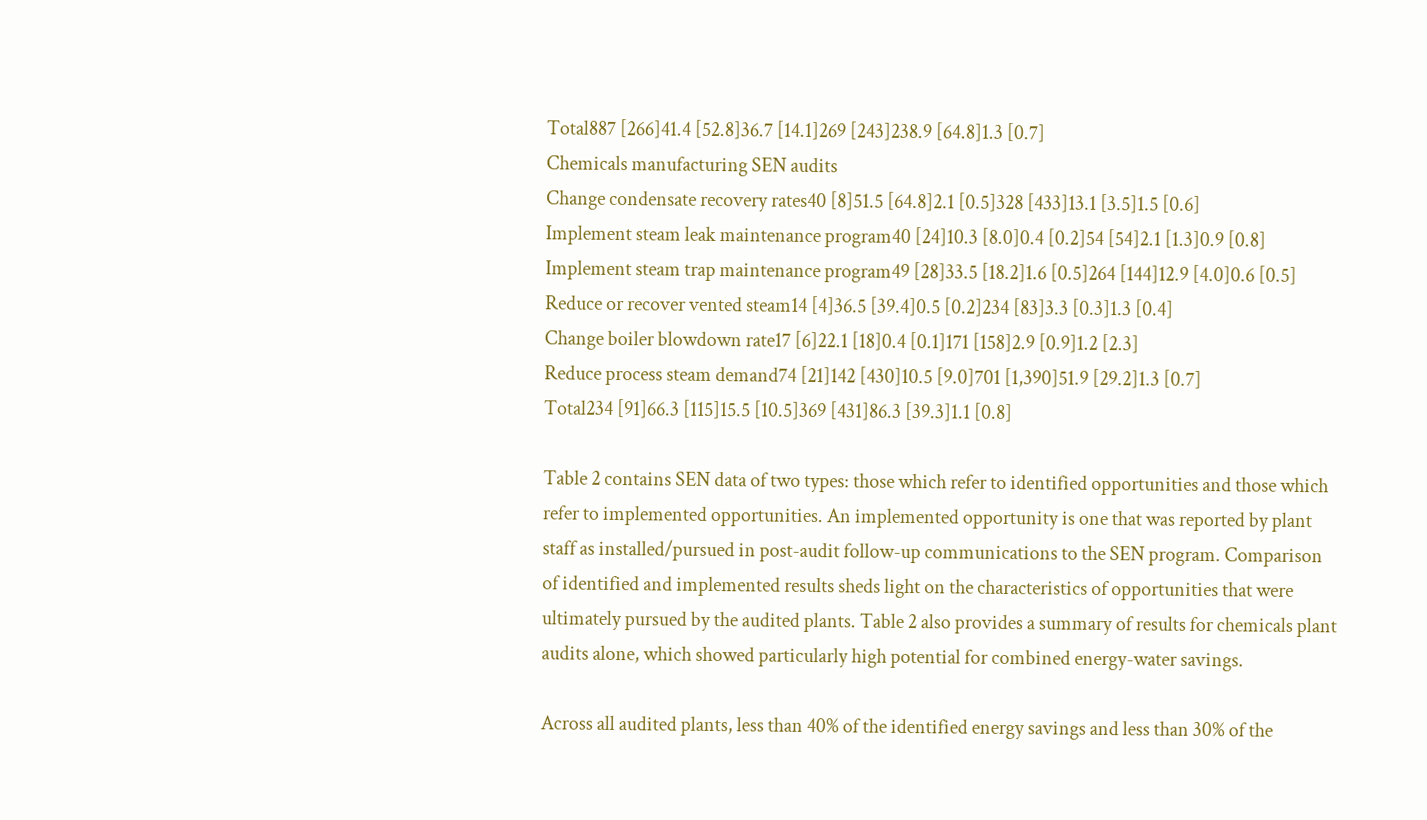Total887 [266]41.4 [52.8]36.7 [14.1]269 [243]238.9 [64.8]1.3 [0.7]
Chemicals manufacturing SEN audits
Change condensate recovery rates40 [8]51.5 [64.8]2.1 [0.5]328 [433]13.1 [3.5]1.5 [0.6]
Implement steam leak maintenance program40 [24]10.3 [8.0]0.4 [0.2]54 [54]2.1 [1.3]0.9 [0.8]
Implement steam trap maintenance program49 [28]33.5 [18.2]1.6 [0.5]264 [144]12.9 [4.0]0.6 [0.5]
Reduce or recover vented steam14 [4]36.5 [39.4]0.5 [0.2]234 [83]3.3 [0.3]1.3 [0.4]
Change boiler blowdown rate17 [6]22.1 [18]0.4 [0.1]171 [158]2.9 [0.9]1.2 [2.3]
Reduce process steam demand74 [21]142 [430]10.5 [9.0]701 [1,390]51.9 [29.2]1.3 [0.7]
Total234 [91]66.3 [115]15.5 [10.5]369 [431]86.3 [39.3]1.1 [0.8]

Table 2 contains SEN data of two types: those which refer to identified opportunities and those which refer to implemented opportunities. An implemented opportunity is one that was reported by plant staff as installed/pursued in post-audit follow-up communications to the SEN program. Comparison of identified and implemented results sheds light on the characteristics of opportunities that were ultimately pursued by the audited plants. Table 2 also provides a summary of results for chemicals plant audits alone, which showed particularly high potential for combined energy-water savings.

Across all audited plants, less than 40% of the identified energy savings and less than 30% of the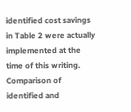identified cost savings in Table 2 were actually implemented at the time of this writing. Comparison of identified and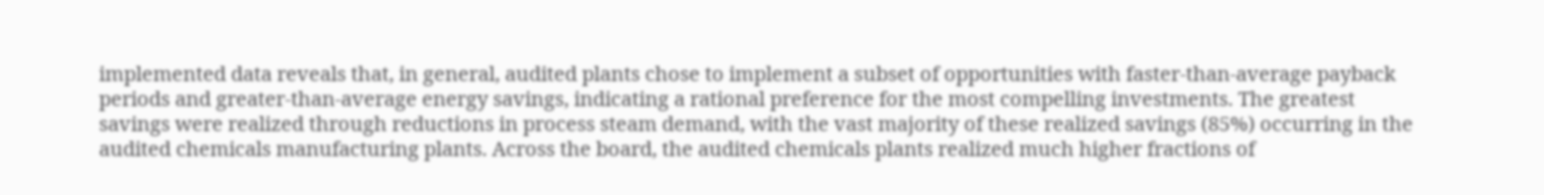implemented data reveals that, in general, audited plants chose to implement a subset of opportunities with faster-than-average payback periods and greater-than-average energy savings, indicating a rational preference for the most compelling investments. The greatest savings were realized through reductions in process steam demand, with the vast majority of these realized savings (85%) occurring in the audited chemicals manufacturing plants. Across the board, the audited chemicals plants realized much higher fractions of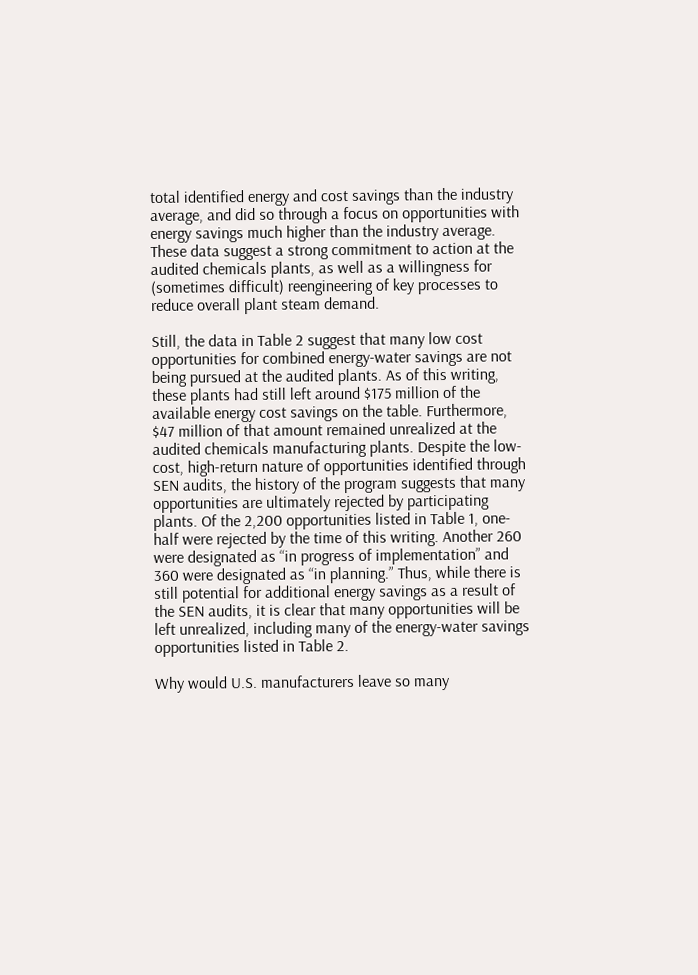total identified energy and cost savings than the industry average, and did so through a focus on opportunities with energy savings much higher than the industry average. These data suggest a strong commitment to action at the audited chemicals plants, as well as a willingness for (sometimes difficult) reengineering of key processes to reduce overall plant steam demand.

Still, the data in Table 2 suggest that many low cost opportunities for combined energy-water savings are not being pursued at the audited plants. As of this writing, these plants had still left around $175 million of the available energy cost savings on the table. Furthermore, $47 million of that amount remained unrealized at the audited chemicals manufacturing plants. Despite the low-cost, high-return nature of opportunities identified through SEN audits, the history of the program suggests that many opportunities are ultimately rejected by participating plants. Of the 2,200 opportunities listed in Table 1, one-half were rejected by the time of this writing. Another 260 were designated as “in progress of implementation” and 360 were designated as “in planning.” Thus, while there is still potential for additional energy savings as a result of the SEN audits, it is clear that many opportunities will be left unrealized, including many of the energy-water savings opportunities listed in Table 2.

Why would U.S. manufacturers leave so many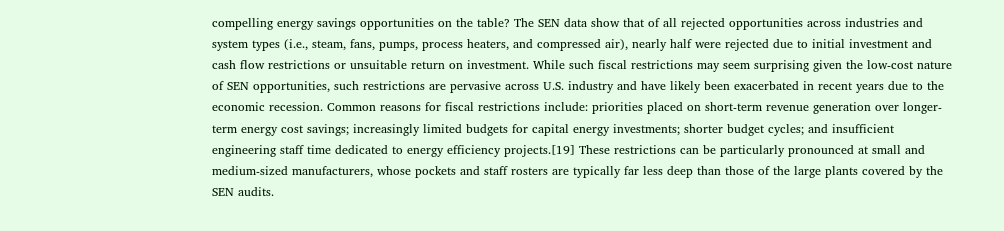compelling energy savings opportunities on the table? The SEN data show that of all rejected opportunities across industries and system types (i.e., steam, fans, pumps, process heaters, and compressed air), nearly half were rejected due to initial investment and cash flow restrictions or unsuitable return on investment. While such fiscal restrictions may seem surprising given the low-cost nature of SEN opportunities, such restrictions are pervasive across U.S. industry and have likely been exacerbated in recent years due to the economic recession. Common reasons for fiscal restrictions include: priorities placed on short-term revenue generation over longer-term energy cost savings; increasingly limited budgets for capital energy investments; shorter budget cycles; and insufficient engineering staff time dedicated to energy efficiency projects.[19] These restrictions can be particularly pronounced at small and medium-sized manufacturers, whose pockets and staff rosters are typically far less deep than those of the large plants covered by the SEN audits.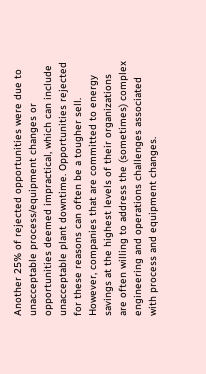Another 25% of rejected opportunities were due to unacceptable process/equipment changes or opportunities deemed impractical, which can include unacceptable plant downtime. Opportunities rejected for these reasons can often be a tougher sell. However, companies that are committed to energy savings at the highest levels of their organizations are often willing to address the (sometimes) complex engineering and operations challenges associated with process and equipment changes.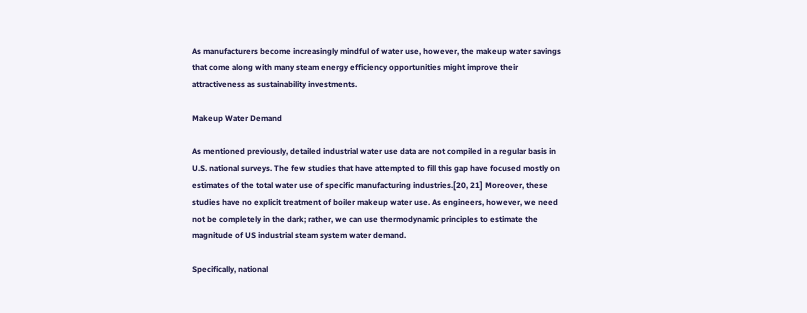As manufacturers become increasingly mindful of water use, however, the makeup water savings that come along with many steam energy efficiency opportunities might improve their attractiveness as sustainability investments.

Makeup Water Demand

As mentioned previously, detailed industrial water use data are not compiled in a regular basis in U.S. national surveys. The few studies that have attempted to fill this gap have focused mostly on estimates of the total water use of specific manufacturing industries.[20, 21] Moreover, these studies have no explicit treatment of boiler makeup water use. As engineers, however, we need not be completely in the dark; rather, we can use thermodynamic principles to estimate the magnitude of US industrial steam system water demand.

Specifically, national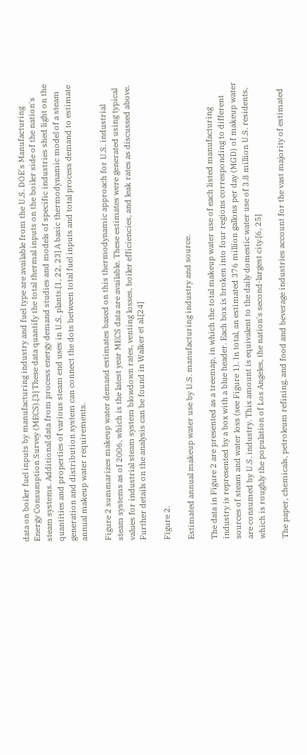data on boiler fuel inputs by manufacturing industry and fuel type are available from the U.S. DOE's Manufacturing Energy Consumption Survey (MECS).[3] These data quantify the total thermal inputs on the boiler side of the nation's steam systems. Additional data from process energy demand studies and models of specific industries shed light on the quantities and properties of various steam end uses in U.S. plants.[1, 22, 23] A basic thermodynamic model of a steam generation and distribution system can connect the dots between total fuel inputs and total process demand to estimate annual makeup water requirements.

Figure 2 summarizes makeup water demand estimates based on this thermodynamic approach for U.S. industrial steam systems as of 2006, which is the latest year MECS data are available. These estimates were generated using typical values for industrial steam system blowdown rates, venting losses, boiler efficiencies, and leak rates as discussed above. Further details on the analysis can be found in Walker et al.[24]

Figure 2.

Estimated annual makeup water use by U.S. manufacturing industry and source.

The data in Figure 2 are presented as a treemap, in which the total makeup water use of each listed manufacturing industry is represented by a box with a blue header. Each box is broken into four regions corresponding to different sources of steam and water loss (see Figure 1). In total, an estimated 376 million gallons per day (MGD) of makeup water are consumed by U.S. industry. This amount is equivalent to the daily domestic water use of 3.8 million U.S. residents, which is roughly the population of Los Angeles, the nation's second-largest city.[6, 25]

The paper, chemicals, petroleum refining, and food and beverage industries account for the vast majority of estimated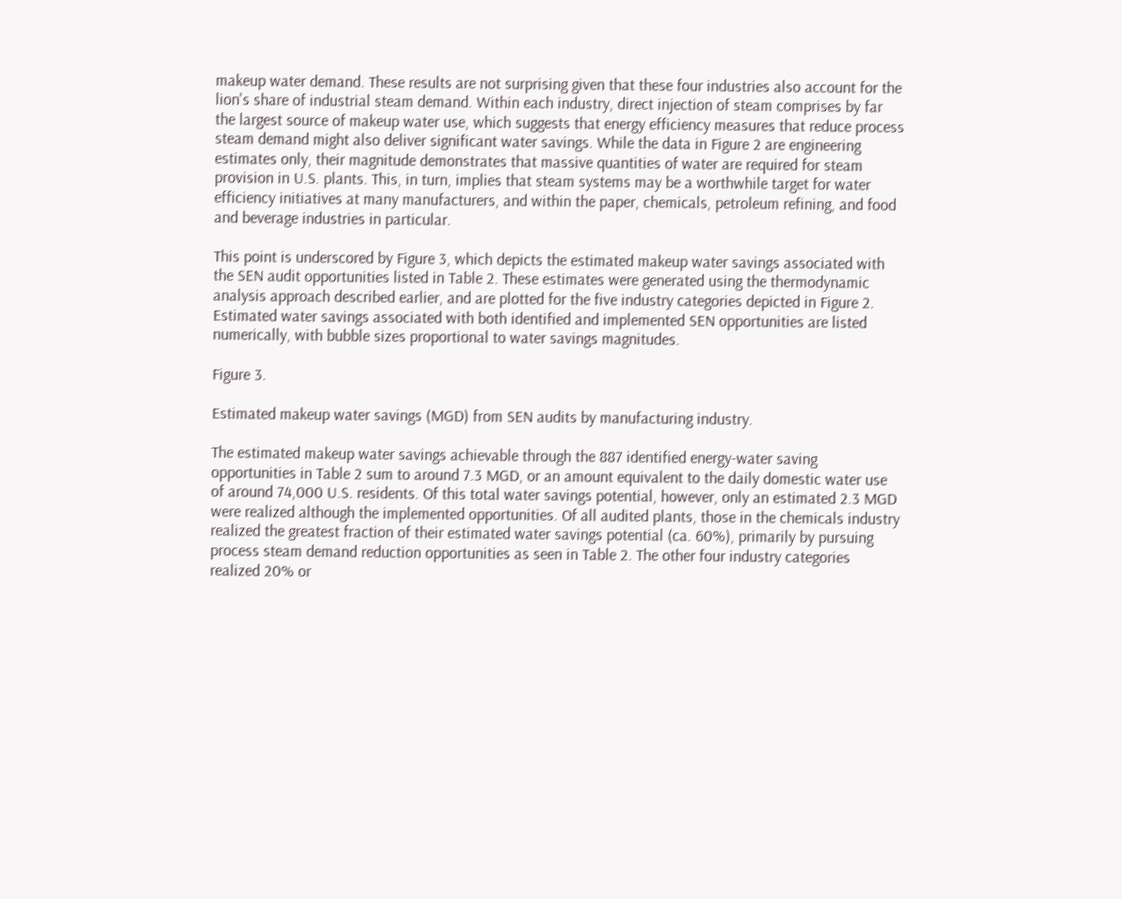makeup water demand. These results are not surprising given that these four industries also account for the lion's share of industrial steam demand. Within each industry, direct injection of steam comprises by far the largest source of makeup water use, which suggests that energy efficiency measures that reduce process steam demand might also deliver significant water savings. While the data in Figure 2 are engineering estimates only, their magnitude demonstrates that massive quantities of water are required for steam provision in U.S. plants. This, in turn, implies that steam systems may be a worthwhile target for water efficiency initiatives at many manufacturers, and within the paper, chemicals, petroleum refining, and food and beverage industries in particular.

This point is underscored by Figure 3, which depicts the estimated makeup water savings associated with the SEN audit opportunities listed in Table 2. These estimates were generated using the thermodynamic analysis approach described earlier, and are plotted for the five industry categories depicted in Figure 2. Estimated water savings associated with both identified and implemented SEN opportunities are listed numerically, with bubble sizes proportional to water savings magnitudes.

Figure 3.

Estimated makeup water savings (MGD) from SEN audits by manufacturing industry.

The estimated makeup water savings achievable through the 887 identified energy-water saving opportunities in Table 2 sum to around 7.3 MGD, or an amount equivalent to the daily domestic water use of around 74,000 U.S. residents. Of this total water savings potential, however, only an estimated 2.3 MGD were realized although the implemented opportunities. Of all audited plants, those in the chemicals industry realized the greatest fraction of their estimated water savings potential (ca. 60%), primarily by pursuing process steam demand reduction opportunities as seen in Table 2. The other four industry categories realized 20% or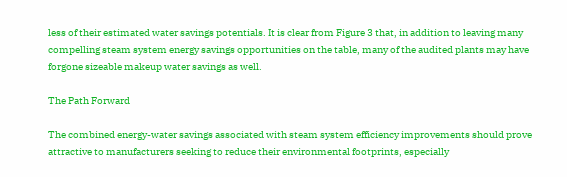less of their estimated water savings potentials. It is clear from Figure 3 that, in addition to leaving many compelling steam system energy savings opportunities on the table, many of the audited plants may have forgone sizeable makeup water savings as well.

The Path Forward

The combined energy-water savings associated with steam system efficiency improvements should prove attractive to manufacturers seeking to reduce their environmental footprints, especially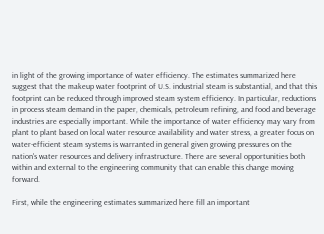in light of the growing importance of water efficiency. The estimates summarized here suggest that the makeup water footprint of U.S. industrial steam is substantial, and that this footprint can be reduced through improved steam system efficiency. In particular, reductions in process steam demand in the paper, chemicals, petroleum refining, and food and beverage industries are especially important. While the importance of water efficiency may vary from plant to plant based on local water resource availability and water stress, a greater focus on water-efficient steam systems is warranted in general given growing pressures on the nation's water resources and delivery infrastructure. There are several opportunities both within and external to the engineering community that can enable this change moving forward.

First, while the engineering estimates summarized here fill an important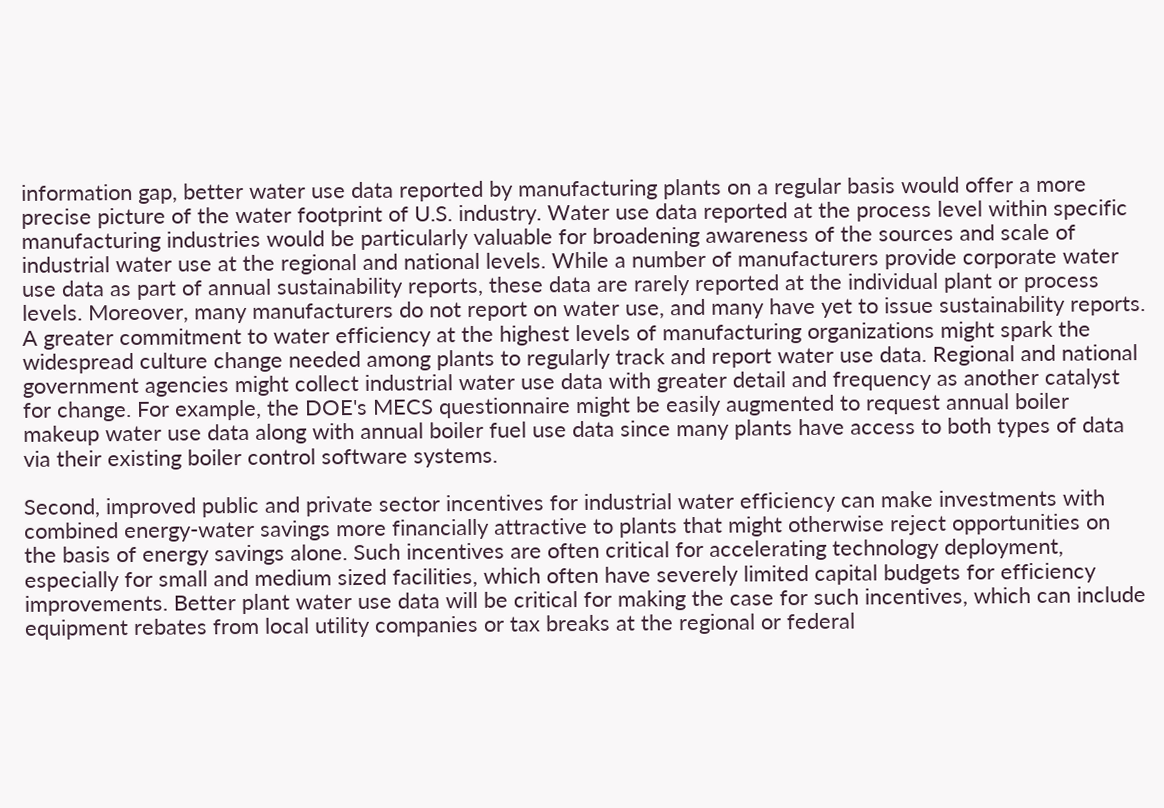information gap, better water use data reported by manufacturing plants on a regular basis would offer a more precise picture of the water footprint of U.S. industry. Water use data reported at the process level within specific manufacturing industries would be particularly valuable for broadening awareness of the sources and scale of industrial water use at the regional and national levels. While a number of manufacturers provide corporate water use data as part of annual sustainability reports, these data are rarely reported at the individual plant or process levels. Moreover, many manufacturers do not report on water use, and many have yet to issue sustainability reports. A greater commitment to water efficiency at the highest levels of manufacturing organizations might spark the widespread culture change needed among plants to regularly track and report water use data. Regional and national government agencies might collect industrial water use data with greater detail and frequency as another catalyst for change. For example, the DOE's MECS questionnaire might be easily augmented to request annual boiler makeup water use data along with annual boiler fuel use data since many plants have access to both types of data via their existing boiler control software systems.

Second, improved public and private sector incentives for industrial water efficiency can make investments with combined energy-water savings more financially attractive to plants that might otherwise reject opportunities on the basis of energy savings alone. Such incentives are often critical for accelerating technology deployment, especially for small and medium sized facilities, which often have severely limited capital budgets for efficiency improvements. Better plant water use data will be critical for making the case for such incentives, which can include equipment rebates from local utility companies or tax breaks at the regional or federal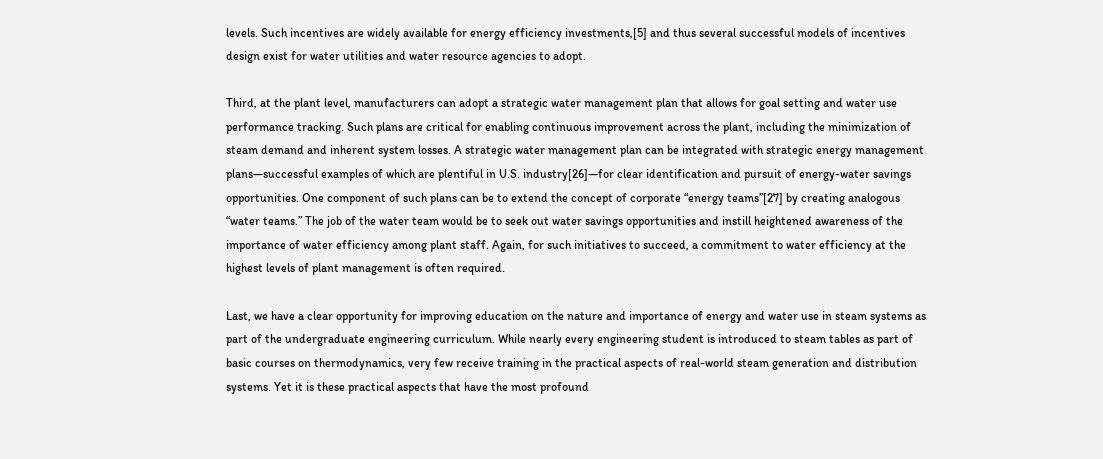levels. Such incentives are widely available for energy efficiency investments,[5] and thus several successful models of incentives design exist for water utilities and water resource agencies to adopt.

Third, at the plant level, manufacturers can adopt a strategic water management plan that allows for goal setting and water use performance tracking. Such plans are critical for enabling continuous improvement across the plant, including the minimization of steam demand and inherent system losses. A strategic water management plan can be integrated with strategic energy management plans—successful examples of which are plentiful in U.S. industry[26]—for clear identification and pursuit of energy-water savings opportunities. One component of such plans can be to extend the concept of corporate “energy teams”[27] by creating analogous “water teams.” The job of the water team would be to seek out water savings opportunities and instill heightened awareness of the importance of water efficiency among plant staff. Again, for such initiatives to succeed, a commitment to water efficiency at the highest levels of plant management is often required.

Last, we have a clear opportunity for improving education on the nature and importance of energy and water use in steam systems as part of the undergraduate engineering curriculum. While nearly every engineering student is introduced to steam tables as part of basic courses on thermodynamics, very few receive training in the practical aspects of real-world steam generation and distribution systems. Yet it is these practical aspects that have the most profound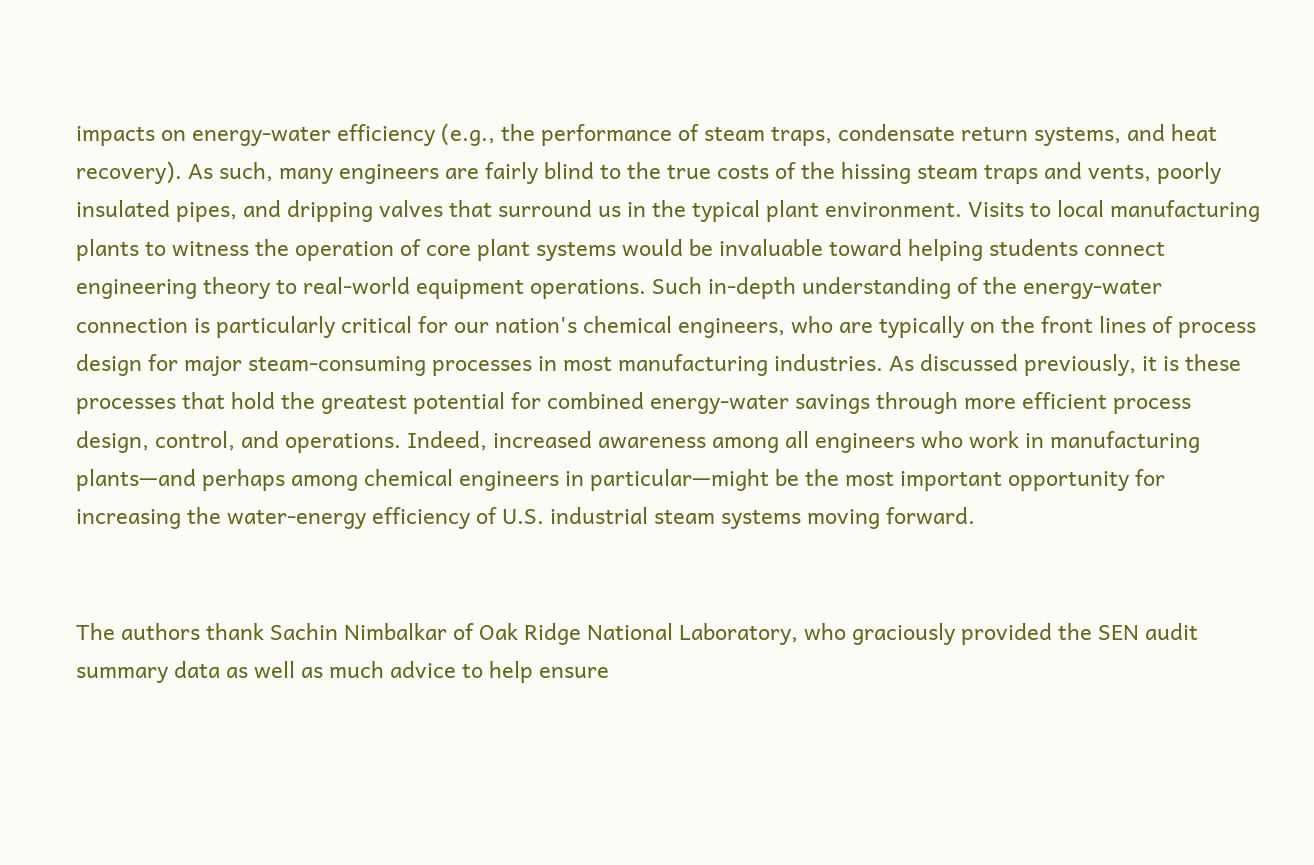impacts on energy-water efficiency (e.g., the performance of steam traps, condensate return systems, and heat recovery). As such, many engineers are fairly blind to the true costs of the hissing steam traps and vents, poorly insulated pipes, and dripping valves that surround us in the typical plant environment. Visits to local manufacturing plants to witness the operation of core plant systems would be invaluable toward helping students connect engineering theory to real-world equipment operations. Such in-depth understanding of the energy-water connection is particularly critical for our nation's chemical engineers, who are typically on the front lines of process design for major steam-consuming processes in most manufacturing industries. As discussed previously, it is these processes that hold the greatest potential for combined energy-water savings through more efficient process design, control, and operations. Indeed, increased awareness among all engineers who work in manufacturing plants—and perhaps among chemical engineers in particular—might be the most important opportunity for increasing the water-energy efficiency of U.S. industrial steam systems moving forward.


The authors thank Sachin Nimbalkar of Oak Ridge National Laboratory, who graciously provided the SEN audit summary data as well as much advice to help ensure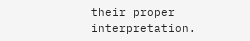their proper interpretation.